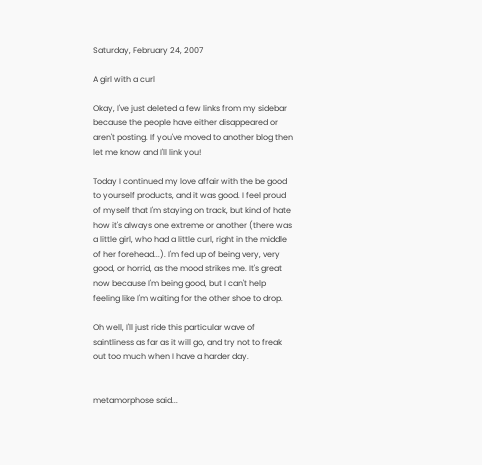Saturday, February 24, 2007

A girl with a curl

Okay, I've just deleted a few links from my sidebar because the people have either disappeared or aren't posting. If you've moved to another blog then let me know and I'll link you!

Today I continued my love affair with the be good to yourself products, and it was good. I feel proud of myself that I'm staying on track, but kind of hate how it's always one extreme or another (there was a little girl, who had a little curl, right in the middle of her forehead...). I'm fed up of being very, very good, or horrid, as the mood strikes me. It's great now because I'm being good, but I can't help feeling like I'm waiting for the other shoe to drop.

Oh well, I'll just ride this particular wave of saintliness as far as it will go, and try not to freak out too much when I have a harder day.


metamorphose said...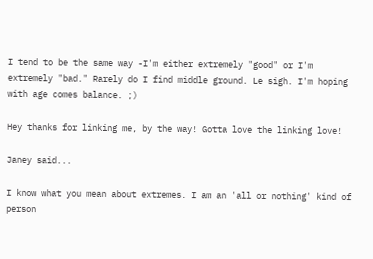I tend to be the same way -I'm either extremely "good" or I'm extremely "bad." Rarely do I find middle ground. Le sigh. I'm hoping with age comes balance. ;)

Hey thanks for linking me, by the way! Gotta love the linking love!

Janey said...

I know what you mean about extremes. I am an 'all or nothing' kind of person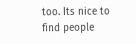too. Its nice to find people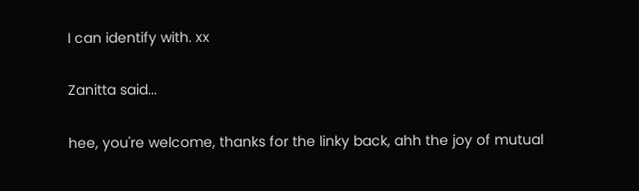I can identify with. xx

Zanitta said...

hee, you're welcome, thanks for the linky back, ahh the joy of mutual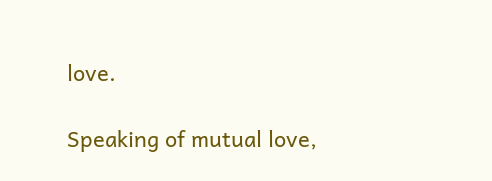love.

Speaking of mutual love,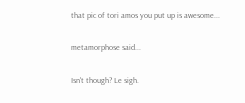that pic of tori amos you put up is awesome...

metamorphose said...

Isn't though? Le sigh.